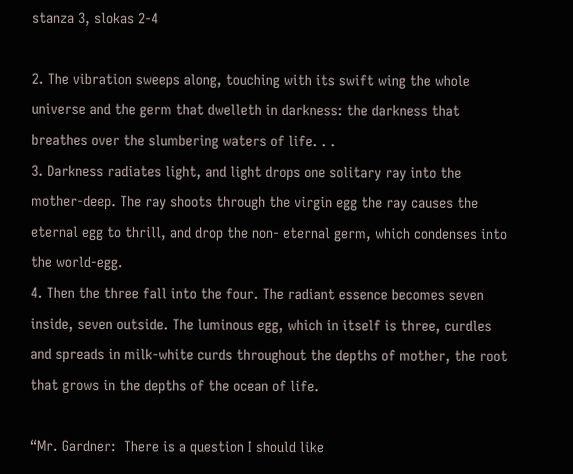stanza 3, slokas 2-4

2. The vibration sweeps along, touching with its swift wing the whole universe and the germ that dwelleth in darkness: the darkness that breathes over the slumbering waters of life. . .
3. Darkness radiates light, and light drops one solitary ray into the mother-deep. The ray shoots through the virgin egg the ray causes the eternal egg to thrill, and drop the non- eternal germ, which condenses into the world-egg.
4. Then the three fall into the four. The radiant essence becomes seven inside, seven outside. The luminous egg, which in itself is three, curdles and spreads in milk-white curds throughout the depths of mother, the root that grows in the depths of the ocean of life.

“Mr. Gardner:  There is a question I should like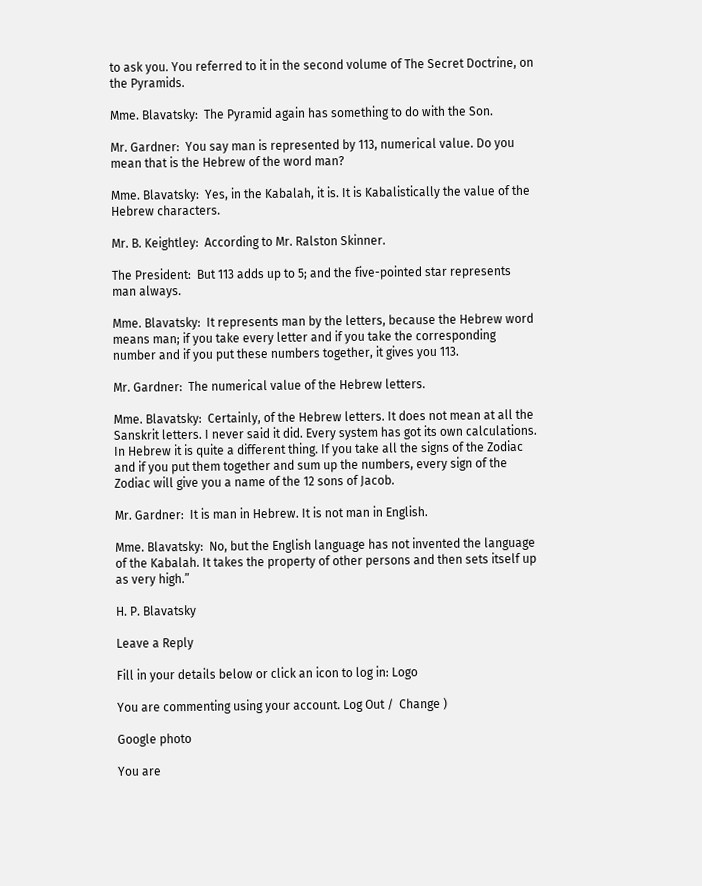to ask you. You referred to it in the second volume of The Secret Doctrine, on the Pyramids.

Mme. Blavatsky:  The Pyramid again has something to do with the Son.

Mr. Gardner:  You say man is represented by 113, numerical value. Do you mean that is the Hebrew of the word man?

Mme. Blavatsky:  Yes, in the Kabalah, it is. It is Kabalistically the value of the Hebrew characters.

Mr. B. Keightley:  According to Mr. Ralston Skinner.

The President:  But 113 adds up to 5; and the five-pointed star represents man always.

Mme. Blavatsky:  It represents man by the letters, because the Hebrew word means man; if you take every letter and if you take the corresponding number and if you put these numbers together, it gives you 113.

Mr. Gardner:  The numerical value of the Hebrew letters.

Mme. Blavatsky:  Certainly, of the Hebrew letters. It does not mean at all the Sanskrit letters. I never said it did. Every system has got its own calculations. In Hebrew it is quite a different thing. If you take all the signs of the Zodiac and if you put them together and sum up the numbers, every sign of the Zodiac will give you a name of the 12 sons of Jacob.

Mr. Gardner:  It is man in Hebrew. It is not man in English.

Mme. Blavatsky:  No, but the English language has not invented the language of the Kabalah. It takes the property of other persons and then sets itself up as very high.”

H. P. Blavatsky

Leave a Reply

Fill in your details below or click an icon to log in: Logo

You are commenting using your account. Log Out /  Change )

Google photo

You are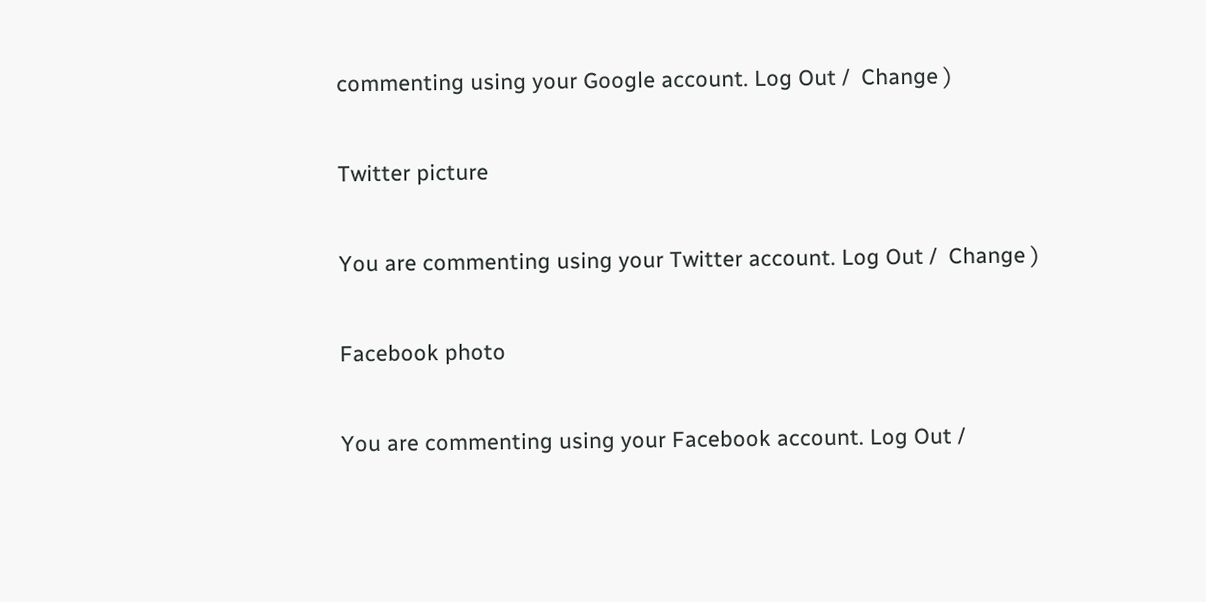commenting using your Google account. Log Out /  Change )

Twitter picture

You are commenting using your Twitter account. Log Out /  Change )

Facebook photo

You are commenting using your Facebook account. Log Out /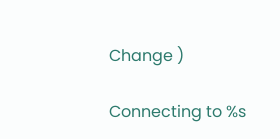Change )

Connecting to %s